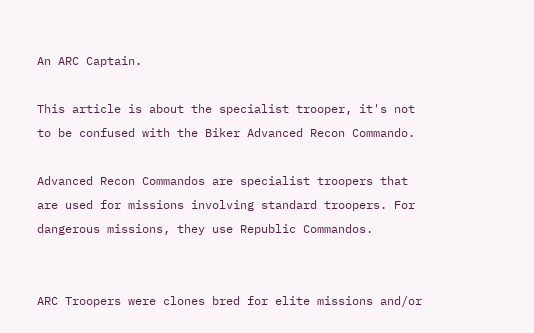An ARC Captain.

This article is about the specialist trooper, it's not to be confused with the Biker Advanced Recon Commando.

Advanced Recon Commandos are specialist troopers that are used for missions involving standard troopers. For dangerous missions, they use Republic Commandos.


ARC Troopers were clones bred for elite missions and/or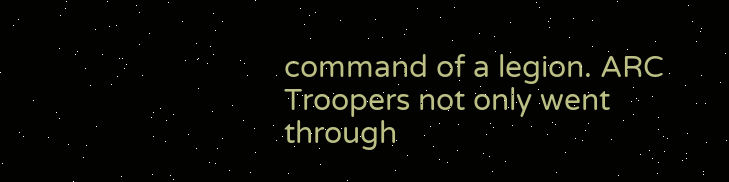command of a legion. ARC Troopers not only went through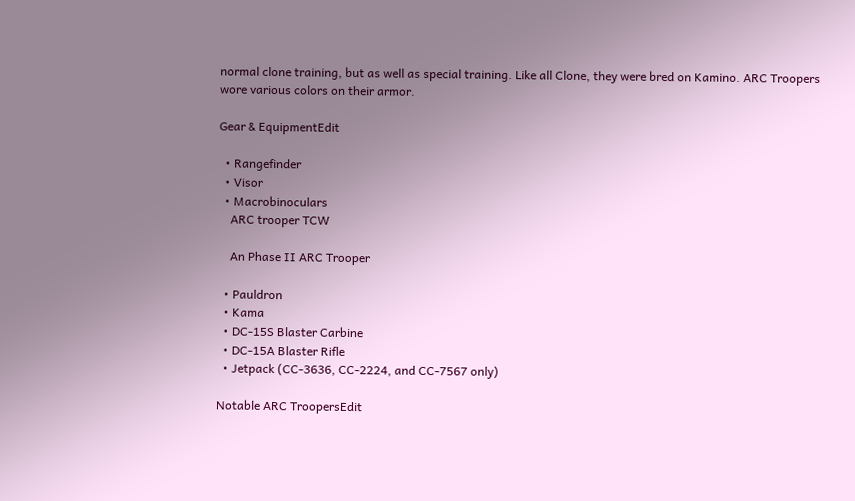normal clone training, but as well as special training. Like all Clone, they were bred on Kamino. ARC Troopers wore various colors on their armor.

Gear & EquipmentEdit

  • Rangefinder
  • Visor
  • Macrobinoculars
    ARC trooper TCW

    An Phase II ARC Trooper

  • Pauldron
  • Kama
  • DC-15S Blaster Carbine
  • DC-15A Blaster Rifle
  • Jetpack (CC-3636, CC-2224, and CC-7567 only)

Notable ARC TroopersEdit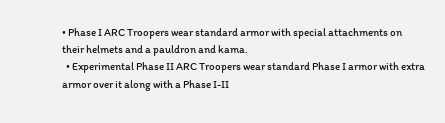• Phase I ARC Troopers wear standard armor with special attachments on their helmets and a pauldron and kama.
  • Experimental Phase II ARC Troopers wear standard Phase I armor with extra armor over it along with a Phase I-II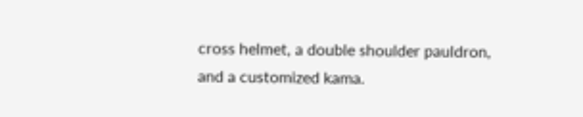cross helmet, a double shoulder pauldron, and a customized kama.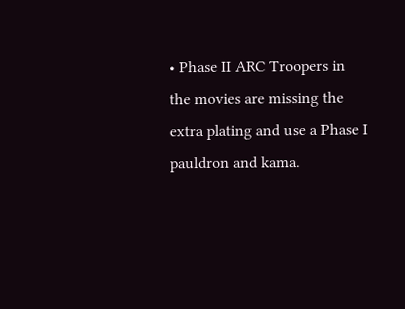• Phase II ARC Troopers in the movies are missing the extra plating and use a Phase I pauldron and kama.